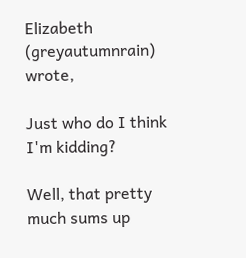Elizabeth (greyautumnrain) wrote,

Just who do I think I'm kidding?

Well, that pretty much sums up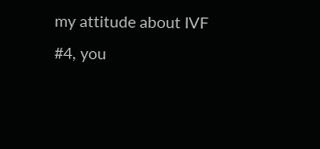my attitude about IVF #4, you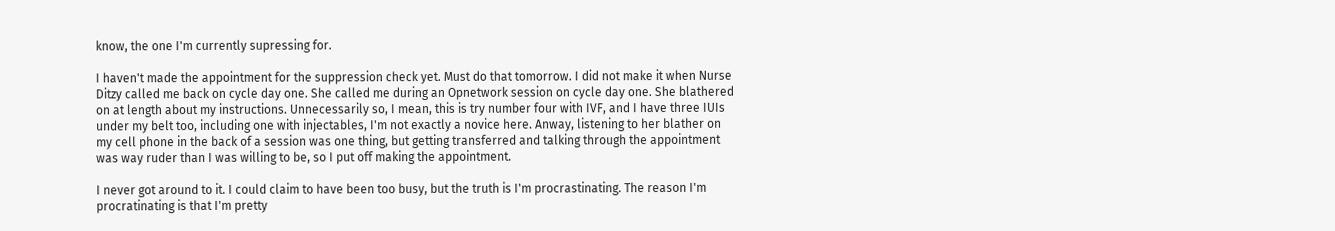know, the one I'm currently supressing for.

I haven't made the appointment for the suppression check yet. Must do that tomorrow. I did not make it when Nurse Ditzy called me back on cycle day one. She called me during an Opnetwork session on cycle day one. She blathered on at length about my instructions. Unnecessarily so, I mean, this is try number four with IVF, and I have three IUIs under my belt too, including one with injectables, I'm not exactly a novice here. Anway, listening to her blather on my cell phone in the back of a session was one thing, but getting transferred and talking through the appointment was way ruder than I was willing to be, so I put off making the appointment.

I never got around to it. I could claim to have been too busy, but the truth is I'm procrastinating. The reason I'm procratinating is that I'm pretty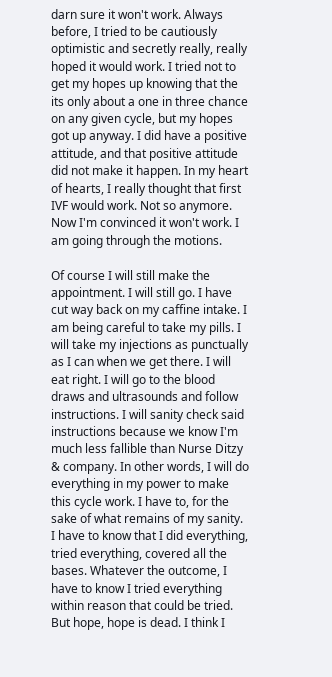darn sure it won't work. Always before, I tried to be cautiously optimistic and secretly really, really hoped it would work. I tried not to get my hopes up knowing that the its only about a one in three chance on any given cycle, but my hopes got up anyway. I did have a positive attitude, and that positive attitude did not make it happen. In my heart of hearts, I really thought that first IVF would work. Not so anymore. Now I'm convinced it won't work. I am going through the motions.

Of course I will still make the appointment. I will still go. I have cut way back on my caffine intake. I am being careful to take my pills. I will take my injections as punctually as I can when we get there. I will eat right. I will go to the blood draws and ultrasounds and follow instructions. I will sanity check said instructions because we know I'm much less fallible than Nurse Ditzy & company. In other words, I will do everything in my power to make this cycle work. I have to, for the sake of what remains of my sanity. I have to know that I did everything, tried everything, covered all the bases. Whatever the outcome, I have to know I tried everything within reason that could be tried. But hope, hope is dead. I think I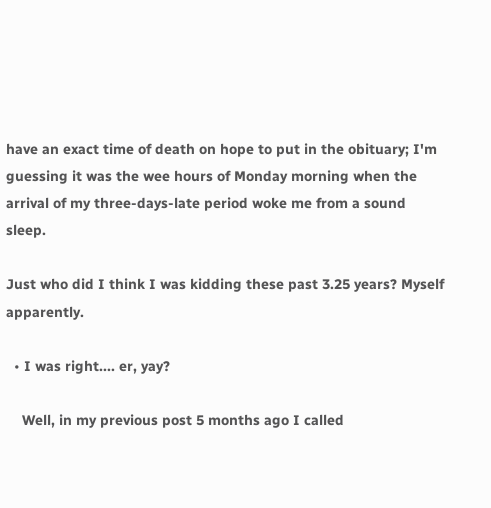have an exact time of death on hope to put in the obituary; I'm guessing it was the wee hours of Monday morning when the arrival of my three-days-late period woke me from a sound sleep.

Just who did I think I was kidding these past 3.25 years? Myself apparently.

  • I was right.... er, yay?

    Well, in my previous post 5 months ago I called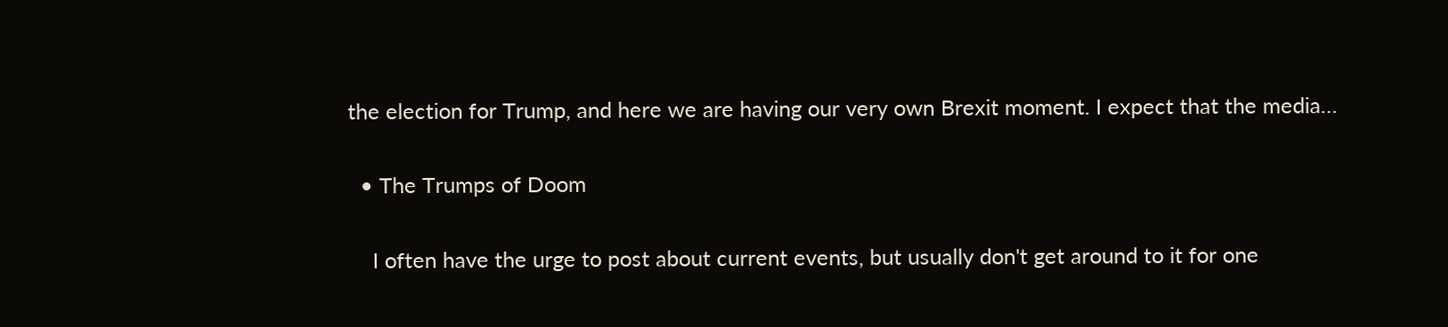the election for Trump, and here we are having our very own Brexit moment. I expect that the media…

  • The Trumps of Doom

    I often have the urge to post about current events, but usually don't get around to it for one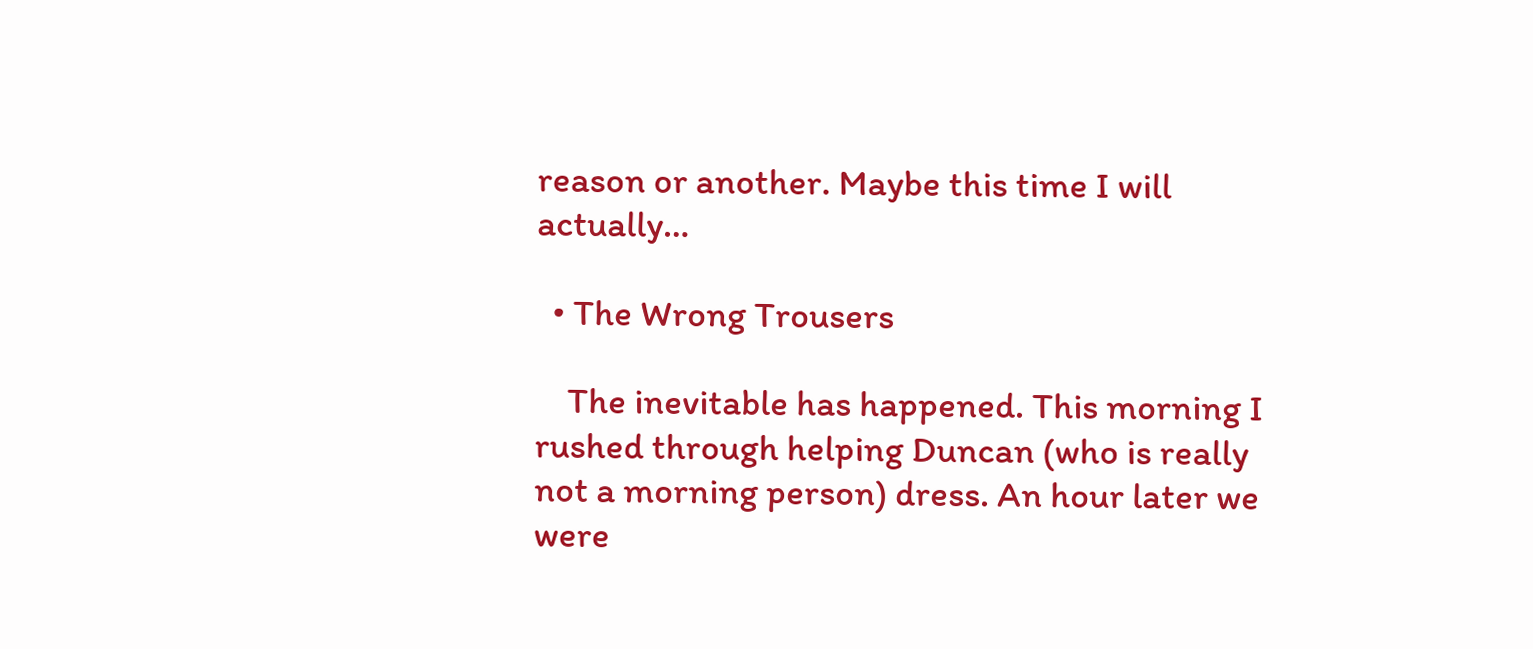reason or another. Maybe this time I will actually…

  • The Wrong Trousers

    The inevitable has happened. This morning I rushed through helping Duncan (who is really not a morning person) dress. An hour later we were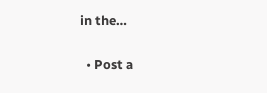in the…

  • Post a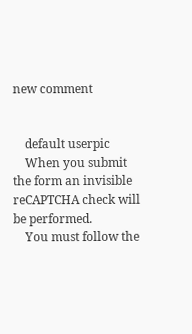new comment


    default userpic
    When you submit the form an invisible reCAPTCHA check will be performed.
    You must follow the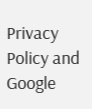Privacy Policy and Google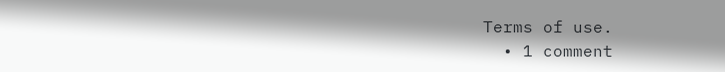Terms of use.
  • 1 comment